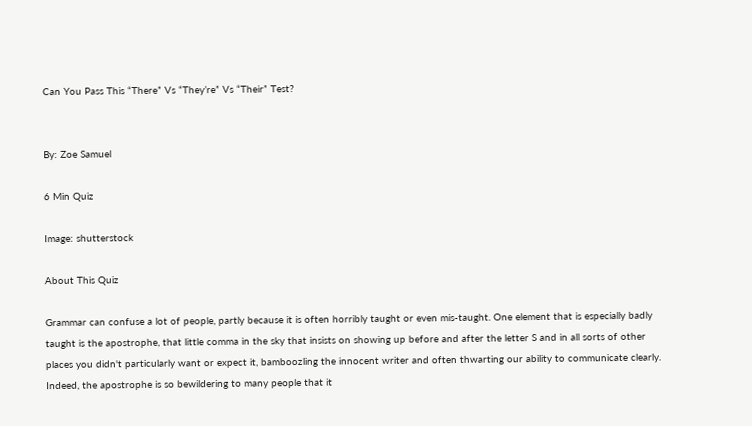Can You Pass This “There” Vs “They’re” Vs “Their” Test?


By: Zoe Samuel

6 Min Quiz

Image: shutterstock

About This Quiz

Grammar can confuse a lot of people, partly because it is often horribly taught or even mis-taught. One element that is especially badly taught is the apostrophe, that little comma in the sky that insists on showing up before and after the letter S and in all sorts of other places you didn't particularly want or expect it, bamboozling the innocent writer and often thwarting our ability to communicate clearly. Indeed, the apostrophe is so bewildering to many people that it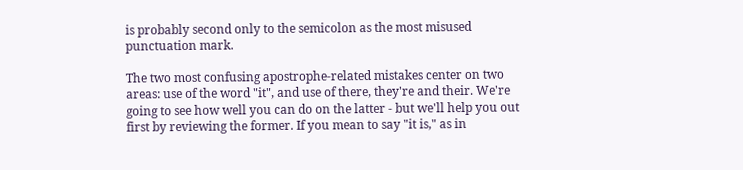is probably second only to the semicolon as the most misused punctuation mark.

The two most confusing apostrophe-related mistakes center on two areas: use of the word "it", and use of there, they're and their. We're going to see how well you can do on the latter - but we'll help you out first by reviewing the former. If you mean to say "it is," as in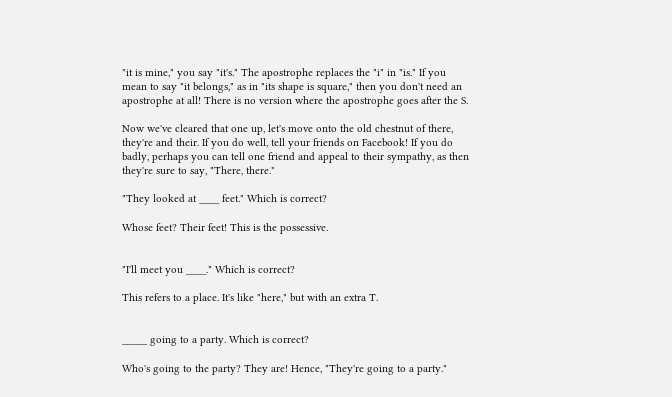"it is mine," you say "it's." The apostrophe replaces the "i" in "is." If you mean to say "it belongs," as in "its shape is square," then you don't need an apostrophe at all! There is no version where the apostrophe goes after the S.

Now we've cleared that one up, let's move onto the old chestnut of there, they're and their. If you do well, tell your friends on Facebook! If you do badly, perhaps you can tell one friend and appeal to their sympathy, as then they're sure to say, "There, there."

"They looked at ____ feet." Which is correct?

Whose feet? Their feet! This is the possessive.


"I'll meet you ____." Which is correct?

This refers to a place. It's like "here," but with an extra T.


_____ going to a party. Which is correct?

Who's going to the party? They are! Hence, "They're going to a party."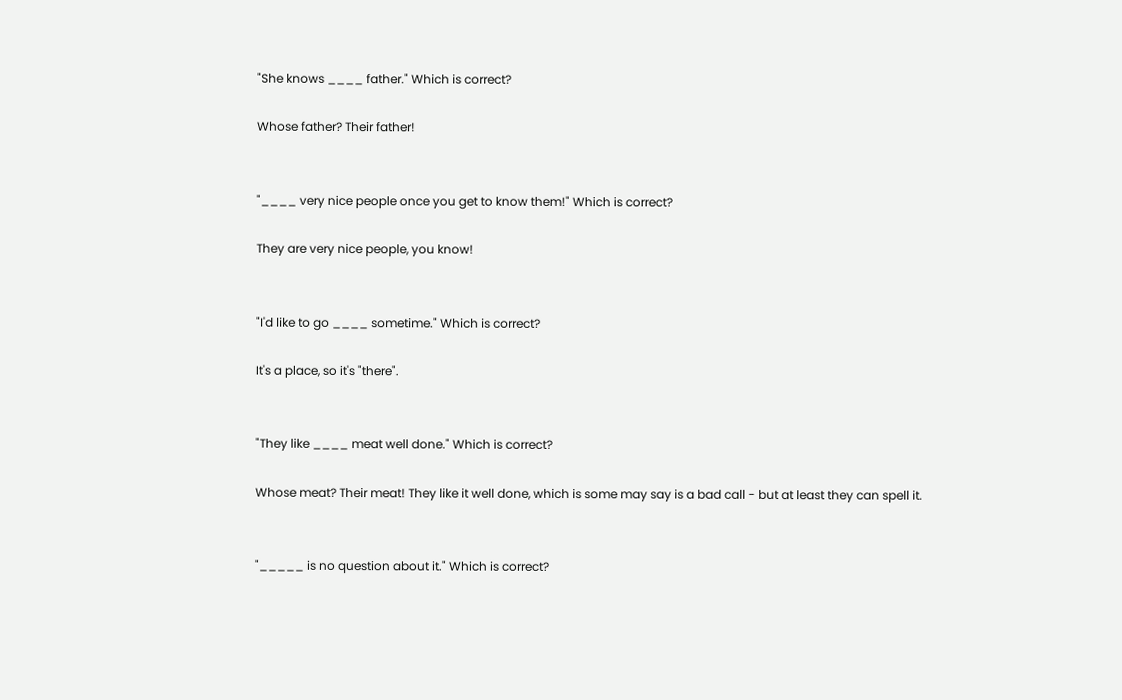"She knows ____ father." Which is correct?

Whose father? Their father!


"____ very nice people once you get to know them!" Which is correct?

They are very nice people, you know!


"I'd like to go ____ sometime." Which is correct?

It's a place, so it's "there".


"They like ____ meat well done." Which is correct?

Whose meat? Their meat! They like it well done, which is some may say is a bad call - but at least they can spell it.


"_____ is no question about it." Which is correct?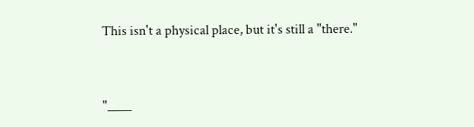This isn't a physical place, but it's still a "there."


"____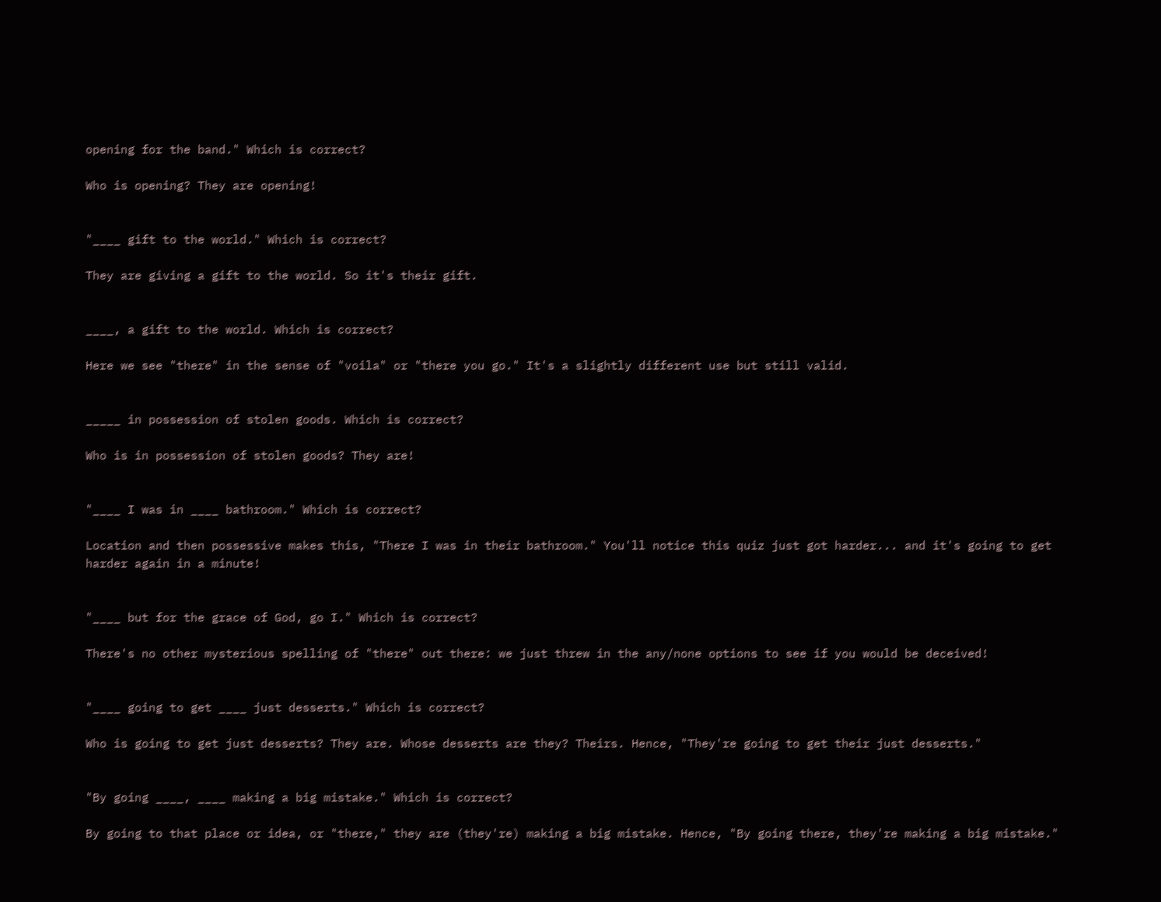opening for the band." Which is correct?

Who is opening? They are opening!


"____ gift to the world." Which is correct?

They are giving a gift to the world. So it's their gift.


____, a gift to the world. Which is correct?

Here we see "there" in the sense of "voila" or "there you go." It's a slightly different use but still valid.


_____ in possession of stolen goods. Which is correct?

Who is in possession of stolen goods? They are!


"____ I was in ____ bathroom." Which is correct?

Location and then possessive makes this, "There I was in their bathroom." You'll notice this quiz just got harder... and it's going to get harder again in a minute!


"____ but for the grace of God, go I." Which is correct?

There's no other mysterious spelling of "there" out there: we just threw in the any/none options to see if you would be deceived!


"____ going to get ____ just desserts." Which is correct?

Who is going to get just desserts? They are. Whose desserts are they? Theirs. Hence, "They're going to get their just desserts."


"By going ____, ____ making a big mistake." Which is correct?

By going to that place or idea, or "there," they are (they're) making a big mistake. Hence, "By going there, they're making a big mistake."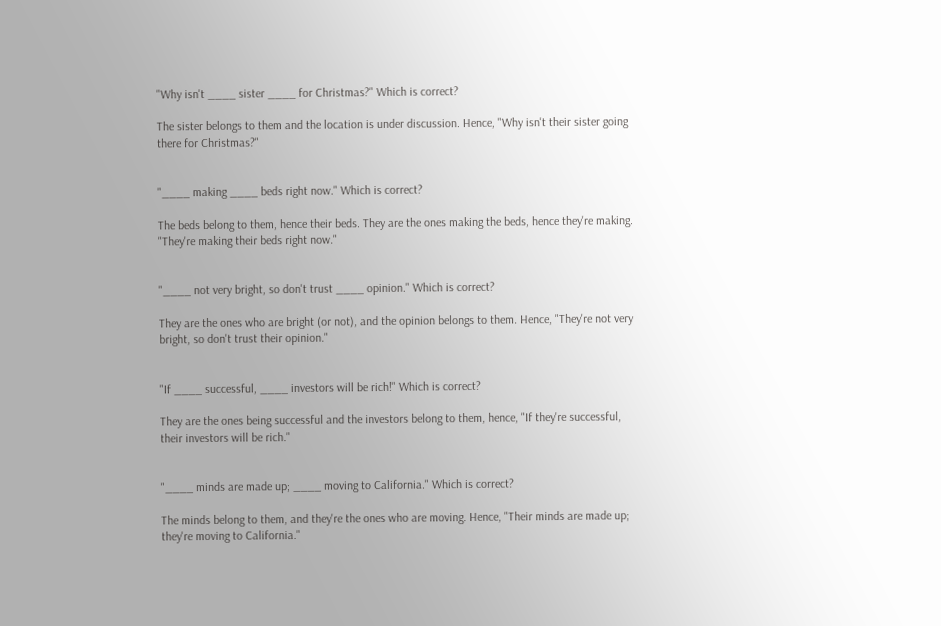"Why isn't ____ sister ____ for Christmas?" Which is correct?

The sister belongs to them and the location is under discussion. Hence, "Why isn't their sister going there for Christmas?"


"____ making ____ beds right now." Which is correct?

The beds belong to them, hence their beds. They are the ones making the beds, hence they're making. "They're making their beds right now."


"____ not very bright, so don't trust ____ opinion." Which is correct?

They are the ones who are bright (or not), and the opinion belongs to them. Hence, "They're not very bright, so don't trust their opinion."


"If ____ successful, ____ investors will be rich!" Which is correct?

They are the ones being successful and the investors belong to them, hence, "If they're successful, their investors will be rich."


"____ minds are made up; ____ moving to California." Which is correct?

The minds belong to them, and they're the ones who are moving. Hence, "Their minds are made up; they're moving to California."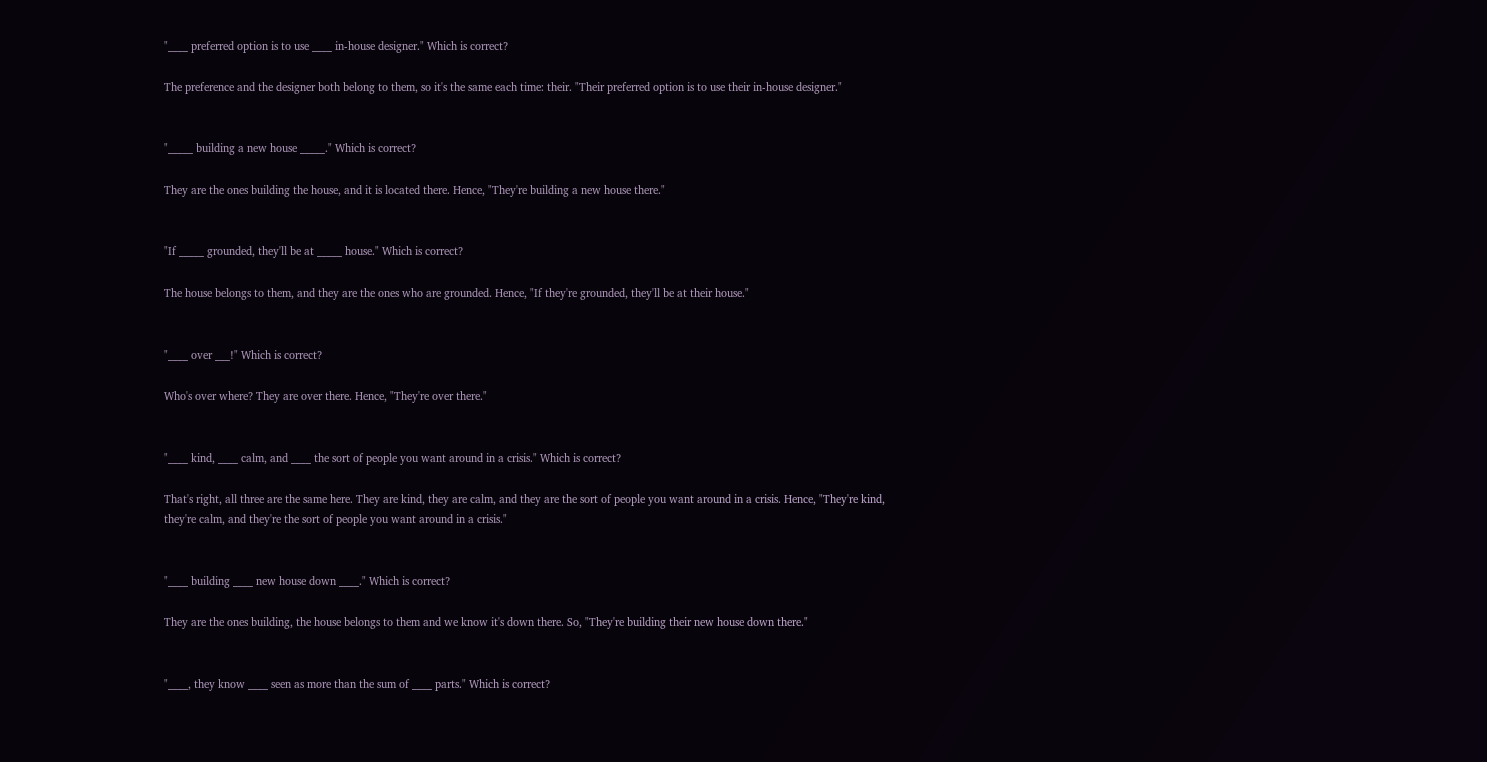"____ preferred option is to use ____ in-house designer." Which is correct?

The preference and the designer both belong to them, so it's the same each time: their. "Their preferred option is to use their in-house designer."


"_____ building a new house _____." Which is correct?

They are the ones building the house, and it is located there. Hence, "They're building a new house there."


"If _____ grounded, they'll be at _____ house." Which is correct?

The house belongs to them, and they are the ones who are grounded. Hence, "If they're grounded, they'll be at their house."


"____ over ___!" Which is correct?

Who's over where? They are over there. Hence, "They're over there."


"____ kind, ____ calm, and ____ the sort of people you want around in a crisis." Which is correct?

That's right, all three are the same here. They are kind, they are calm, and they are the sort of people you want around in a crisis. Hence, "They're kind, they're calm, and they're the sort of people you want around in a crisis."


"____ building ____ new house down ____." Which is correct?

They are the ones building, the house belongs to them and we know it's down there. So, "They're building their new house down there."


"____, they know ____ seen as more than the sum of ____ parts." Which is correct?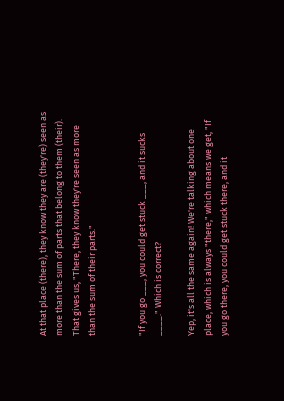At that place (there), they know they are (they're) seen as more than the sum of parts that belong to them (their). That gives us, "There, they know they're seen as more than the sum of their parts."


"If you go ___, you could get stuck ___, and it sucks ____." Which is correct?

Yep, it's all the same again! We're talking about one place, which is always "there," which means we get, "If you go there, you could get stuck there, and it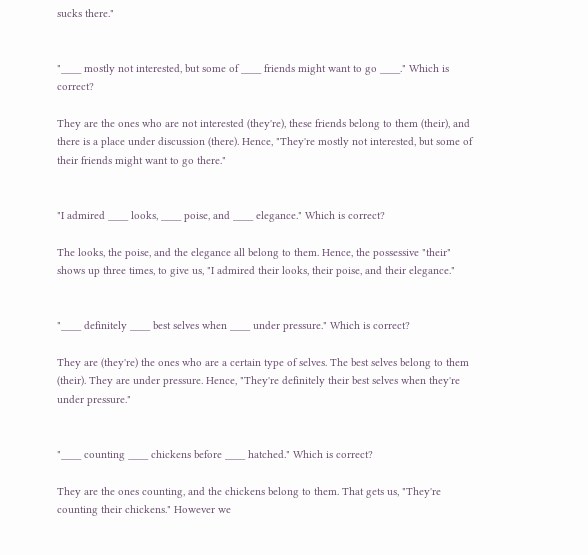sucks there."


"____ mostly not interested, but some of ____ friends might want to go ____." Which is correct?

They are the ones who are not interested (they're), these friends belong to them (their), and there is a place under discussion (there). Hence, "They're mostly not interested, but some of their friends might want to go there."


"I admired ____ looks, ____ poise, and ____ elegance." Which is correct?

The looks, the poise, and the elegance all belong to them. Hence, the possessive "their" shows up three times, to give us, "I admired their looks, their poise, and their elegance."


"____ definitely ____ best selves when ____ under pressure." Which is correct?

They are (they're) the ones who are a certain type of selves. The best selves belong to them (their). They are under pressure. Hence, "They're definitely their best selves when they're under pressure."


"____ counting ____ chickens before ____ hatched." Which is correct?

They are the ones counting, and the chickens belong to them. That gets us, "They're counting their chickens." However we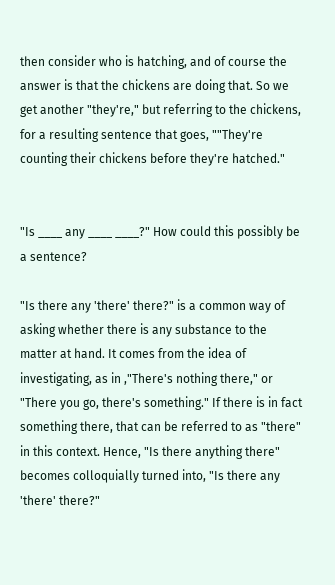then consider who is hatching, and of course the answer is that the chickens are doing that. So we get another "they're," but referring to the chickens, for a resulting sentence that goes, ""They're counting their chickens before they're hatched."


"Is ____ any ____ ____?" How could this possibly be a sentence?

"Is there any 'there' there?" is a common way of asking whether there is any substance to the matter at hand. It comes from the idea of investigating, as in ,"There's nothing there," or "There you go, there's something." If there is in fact something there, that can be referred to as "there" in this context. Hence, "Is there anything there" becomes colloquially turned into, "Is there any 'there' there?"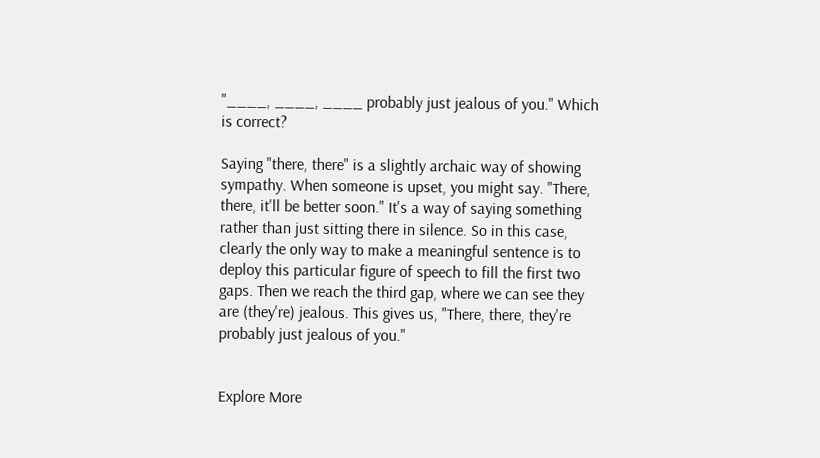"____, ____, ____ probably just jealous of you." Which is correct?

Saying "there, there" is a slightly archaic way of showing sympathy. When someone is upset, you might say. "There, there, it'll be better soon." It's a way of saying something rather than just sitting there in silence. So in this case, clearly the only way to make a meaningful sentence is to deploy this particular figure of speech to fill the first two gaps. Then we reach the third gap, where we can see they are (they're) jealous. This gives us, "There, there, they're probably just jealous of you."


Explore More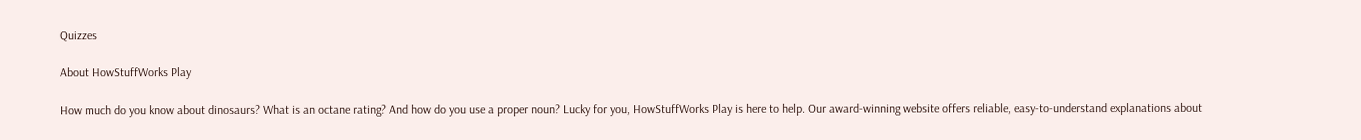Quizzes

About HowStuffWorks Play

How much do you know about dinosaurs? What is an octane rating? And how do you use a proper noun? Lucky for you, HowStuffWorks Play is here to help. Our award-winning website offers reliable, easy-to-understand explanations about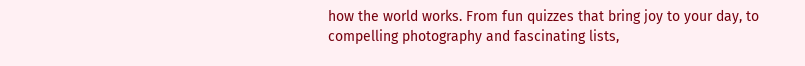how the world works. From fun quizzes that bring joy to your day, to compelling photography and fascinating lists,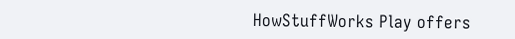HowStuffWorks Play offers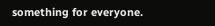something for everyone.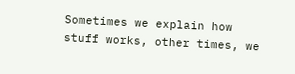Sometimes we explain how stuff works, other times, we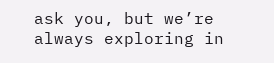ask you, but we’re always exploring in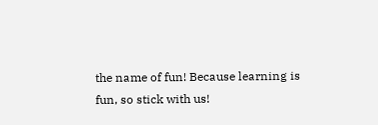the name of fun! Because learning is fun, so stick with us!